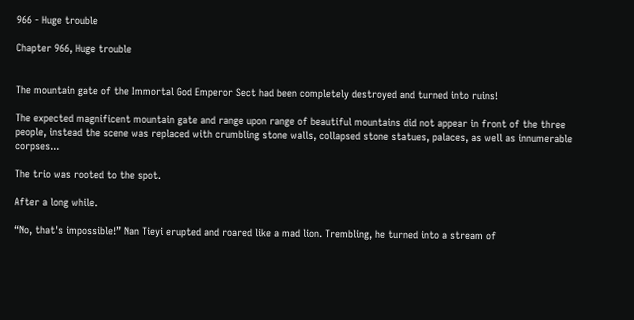966 - Huge trouble

Chapter 966, Huge trouble


The mountain gate of the Immortal God Emperor Sect had been completely destroyed and turned into ruins!

The expected magnificent mountain gate and range upon range of beautiful mountains did not appear in front of the three people, instead the scene was replaced with crumbling stone walls, collapsed stone statues, palaces, as well as innumerable corpses...

The trio was rooted to the spot.

After a long while.

“No, that's impossible!” Nan Tieyi erupted and roared like a mad lion. Trembling, he turned into a stream of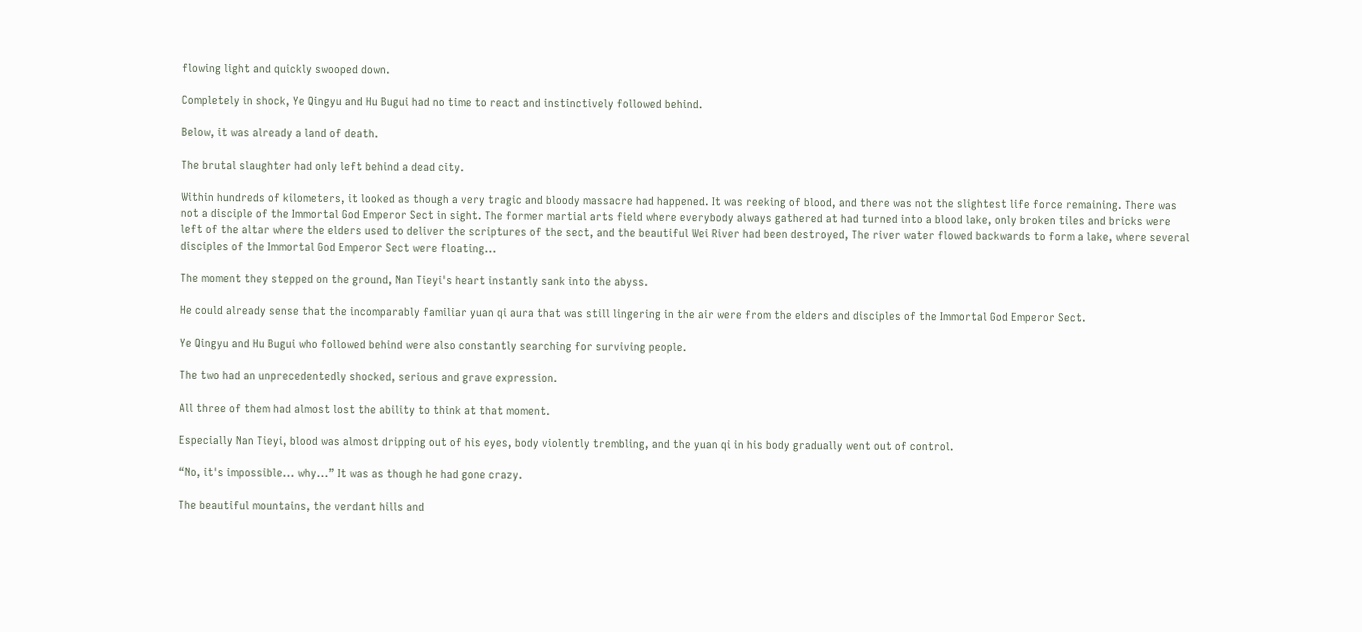flowing light and quickly swooped down.

Completely in shock, Ye Qingyu and Hu Bugui had no time to react and instinctively followed behind.

Below, it was already a land of death.

The brutal slaughter had only left behind a dead city.

Within hundreds of kilometers, it looked as though a very tragic and bloody massacre had happened. It was reeking of blood, and there was not the slightest life force remaining. There was not a disciple of the Immortal God Emperor Sect in sight. The former martial arts field where everybody always gathered at had turned into a blood lake, only broken tiles and bricks were left of the altar where the elders used to deliver the scriptures of the sect, and the beautiful Wei River had been destroyed, The river water flowed backwards to form a lake, where several disciples of the Immortal God Emperor Sect were floating...

The moment they stepped on the ground, Nan Tieyi's heart instantly sank into the abyss.

He could already sense that the incomparably familiar yuan qi aura that was still lingering in the air were from the elders and disciples of the Immortal God Emperor Sect.

Ye Qingyu and Hu Bugui who followed behind were also constantly searching for surviving people.

The two had an unprecedentedly shocked, serious and grave expression.

All three of them had almost lost the ability to think at that moment.

Especially Nan Tieyi, blood was almost dripping out of his eyes, body violently trembling, and the yuan qi in his body gradually went out of control.

“No, it's impossible... why...” It was as though he had gone crazy.

The beautiful mountains, the verdant hills and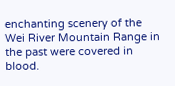enchanting scenery of the Wei River Mountain Range in the past were covered in blood.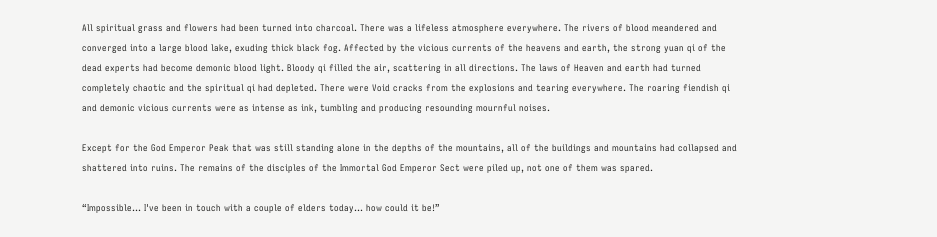All spiritual grass and flowers had been turned into charcoal. There was a lifeless atmosphere everywhere. The rivers of blood meandered and converged into a large blood lake, exuding thick black fog. Affected by the vicious currents of the heavens and earth, the strong yuan qi of the dead experts had become demonic blood light. Bloody qi filled the air, scattering in all directions. The laws of Heaven and earth had turned completely chaotic and the spiritual qi had depleted. There were Void cracks from the explosions and tearing everywhere. The roaring fiendish qi and demonic vicious currents were as intense as ink, tumbling and producing resounding mournful noises.

Except for the God Emperor Peak that was still standing alone in the depths of the mountains, all of the buildings and mountains had collapsed and shattered into ruins. The remains of the disciples of the Immortal God Emperor Sect were piled up, not one of them was spared.

“Impossible... I've been in touch with a couple of elders today... how could it be!”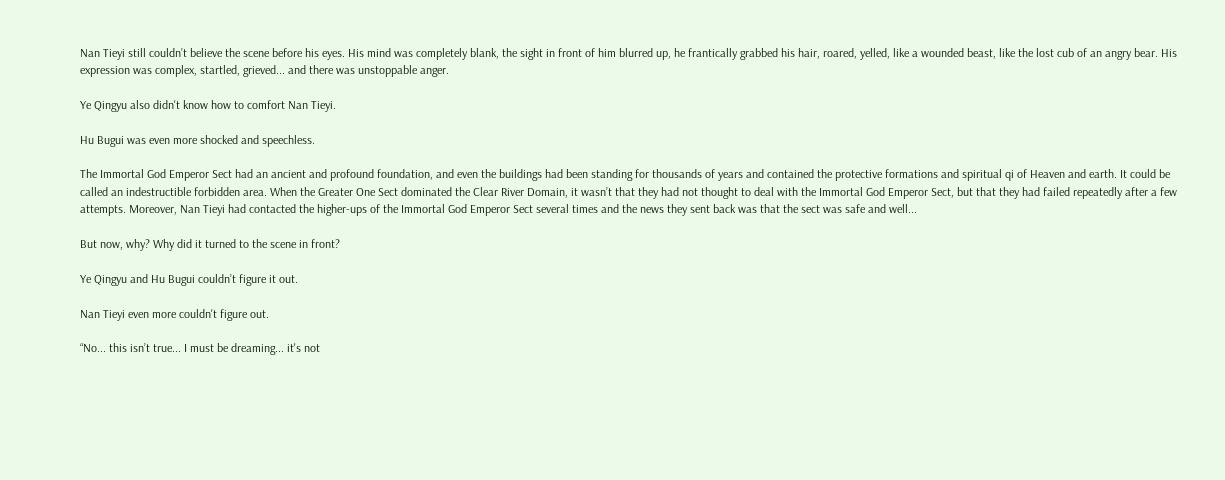Nan Tieyi still couldn’t believe the scene before his eyes. His mind was completely blank, the sight in front of him blurred up, he frantically grabbed his hair, roared, yelled, like a wounded beast, like the lost cub of an angry bear. His expression was complex, startled, grieved... and there was unstoppable anger.

Ye Qingyu also didn't know how to comfort Nan Tieyi.

Hu Bugui was even more shocked and speechless.

The Immortal God Emperor Sect had an ancient and profound foundation, and even the buildings had been standing for thousands of years and contained the protective formations and spiritual qi of Heaven and earth. It could be called an indestructible forbidden area. When the Greater One Sect dominated the Clear River Domain, it wasn’t that they had not thought to deal with the Immortal God Emperor Sect, but that they had failed repeatedly after a few attempts. Moreover, Nan Tieyi had contacted the higher-ups of the Immortal God Emperor Sect several times and the news they sent back was that the sect was safe and well...

But now, why? Why did it turned to the scene in front?

Ye Qingyu and Hu Bugui couldn’t figure it out.

Nan Tieyi even more couldn't figure out.

“No... this isn’t true... I must be dreaming... it's not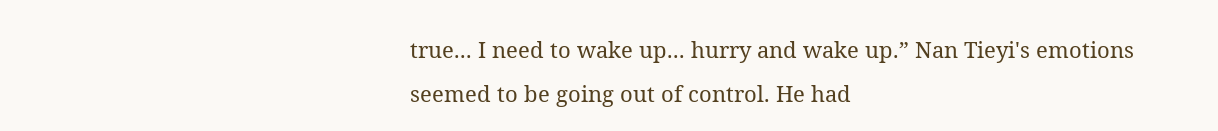true... I need to wake up... hurry and wake up.” Nan Tieyi's emotions seemed to be going out of control. He had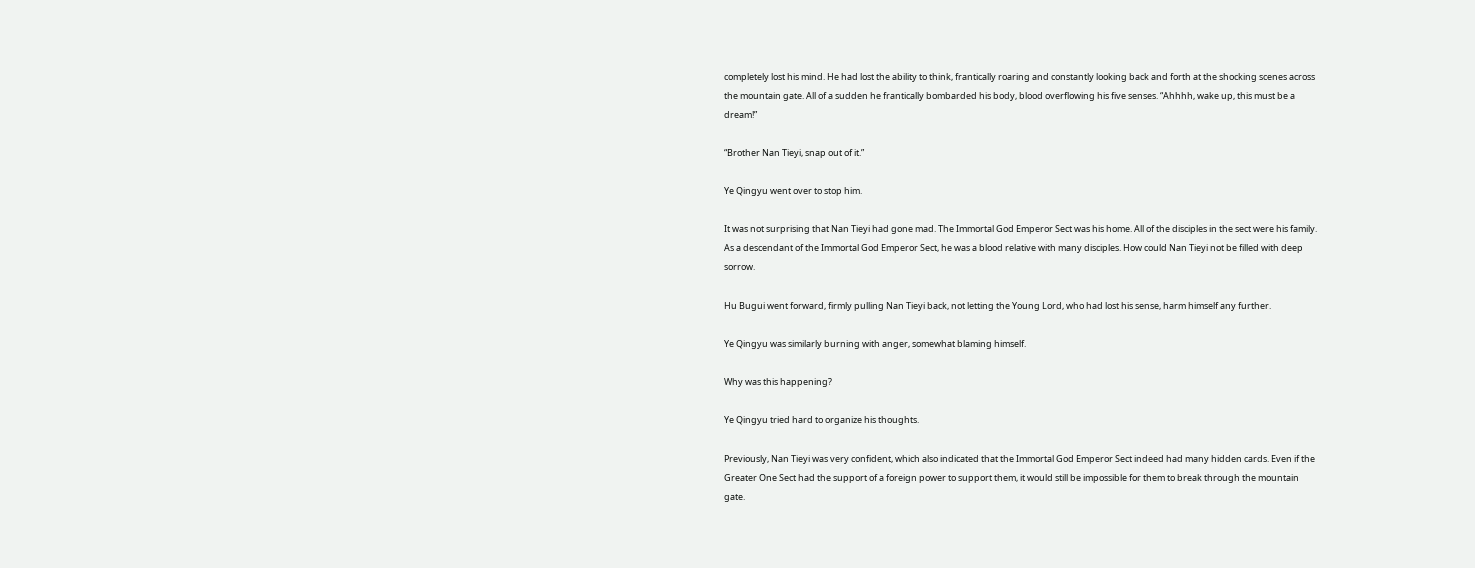completely lost his mind. He had lost the ability to think, frantically roaring and constantly looking back and forth at the shocking scenes across the mountain gate. All of a sudden he frantically bombarded his body, blood overflowing his five senses. “Ahhhh, wake up, this must be a dream!”

“Brother Nan Tieyi, snap out of it.”

Ye Qingyu went over to stop him.

It was not surprising that Nan Tieyi had gone mad. The Immortal God Emperor Sect was his home. All of the disciples in the sect were his family. As a descendant of the Immortal God Emperor Sect, he was a blood relative with many disciples. How could Nan Tieyi not be filled with deep sorrow.

Hu Bugui went forward, firmly pulling Nan Tieyi back, not letting the Young Lord, who had lost his sense, harm himself any further.

Ye Qingyu was similarly burning with anger, somewhat blaming himself.

Why was this happening?

Ye Qingyu tried hard to organize his thoughts.

Previously, Nan Tieyi was very confident, which also indicated that the Immortal God Emperor Sect indeed had many hidden cards. Even if the Greater One Sect had the support of a foreign power to support them, it would still be impossible for them to break through the mountain gate.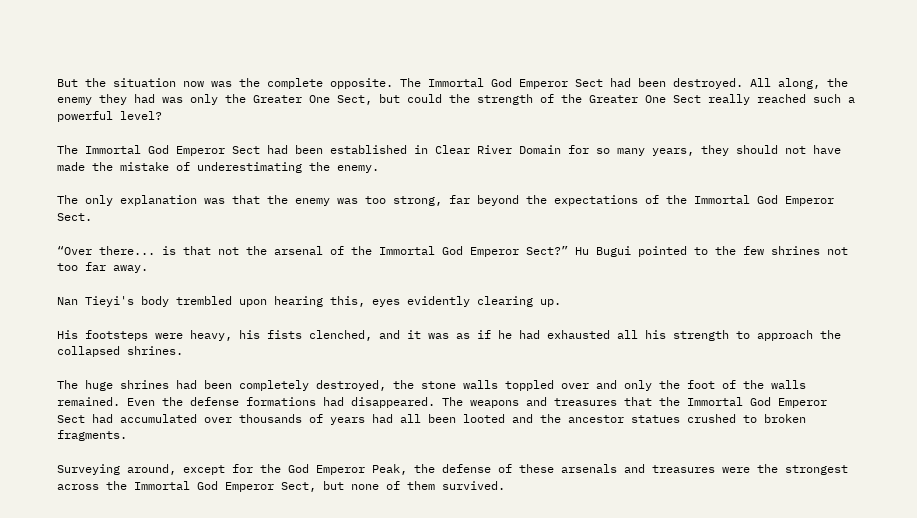But the situation now was the complete opposite. The Immortal God Emperor Sect had been destroyed. All along, the enemy they had was only the Greater One Sect, but could the strength of the Greater One Sect really reached such a powerful level?

The Immortal God Emperor Sect had been established in Clear River Domain for so many years, they should not have made the mistake of underestimating the enemy.

The only explanation was that the enemy was too strong, far beyond the expectations of the Immortal God Emperor Sect.

“Over there... is that not the arsenal of the Immortal God Emperor Sect?” Hu Bugui pointed to the few shrines not too far away.

Nan Tieyi's body trembled upon hearing this, eyes evidently clearing up.

His footsteps were heavy, his fists clenched, and it was as if he had exhausted all his strength to approach the collapsed shrines.

The huge shrines had been completely destroyed, the stone walls toppled over and only the foot of the walls remained. Even the defense formations had disappeared. The weapons and treasures that the Immortal God Emperor Sect had accumulated over thousands of years had all been looted and the ancestor statues crushed to broken fragments.

Surveying around, except for the God Emperor Peak, the defense of these arsenals and treasures were the strongest across the Immortal God Emperor Sect, but none of them survived.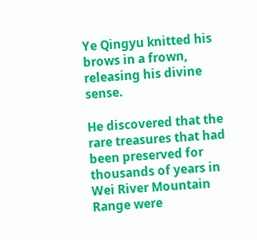Ye Qingyu knitted his brows in a frown, releasing his divine sense.

He discovered that the rare treasures that had been preserved for thousands of years in Wei River Mountain Range were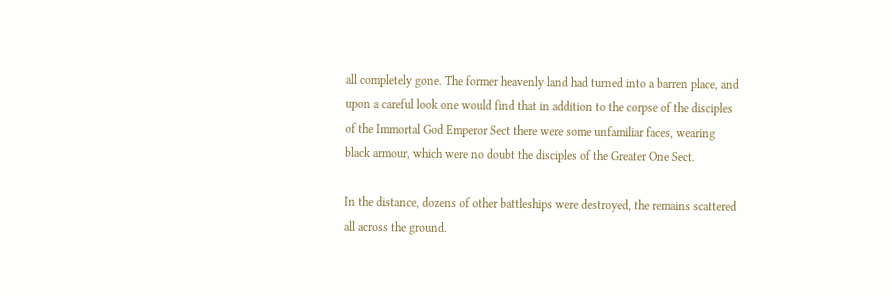all completely gone. The former heavenly land had turned into a barren place, and upon a careful look one would find that in addition to the corpse of the disciples of the Immortal God Emperor Sect there were some unfamiliar faces, wearing black armour, which were no doubt the disciples of the Greater One Sect.

In the distance, dozens of other battleships were destroyed, the remains scattered all across the ground.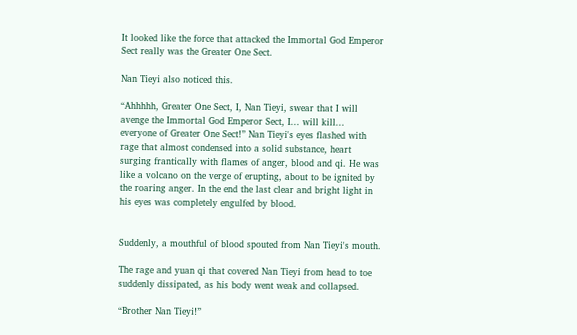It looked like the force that attacked the Immortal God Emperor Sect really was the Greater One Sect.

Nan Tieyi also noticed this.

“Ahhhhh, Greater One Sect, I, Nan Tieyi, swear that I will avenge the Immortal God Emperor Sect, I... will kill... everyone of Greater One Sect!” Nan Tieyi's eyes flashed with rage that almost condensed into a solid substance, heart surging frantically with flames of anger, blood and qi. He was like a volcano on the verge of erupting, about to be ignited by the roaring anger. In the end the last clear and bright light in his eyes was completely engulfed by blood.


Suddenly, a mouthful of blood spouted from Nan Tieyi's mouth.

The rage and yuan qi that covered Nan Tieyi from head to toe suddenly dissipated, as his body went weak and collapsed.

“Brother Nan Tieyi!”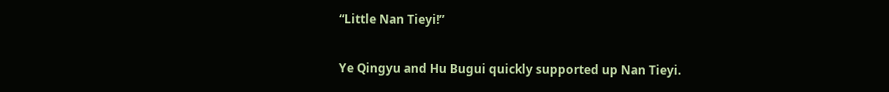“Little Nan Tieyi!”

Ye Qingyu and Hu Bugui quickly supported up Nan Tieyi.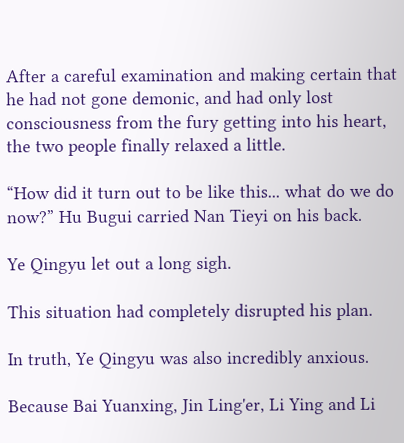After a careful examination and making certain that he had not gone demonic, and had only lost consciousness from the fury getting into his heart, the two people finally relaxed a little.

“How did it turn out to be like this... what do we do now?” Hu Bugui carried Nan Tieyi on his back.

Ye Qingyu let out a long sigh.

This situation had completely disrupted his plan.

In truth, Ye Qingyu was also incredibly anxious.

Because Bai Yuanxing, Jin Ling'er, Li Ying and Li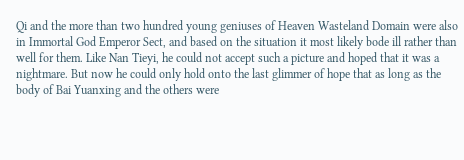Qi and the more than two hundred young geniuses of Heaven Wasteland Domain were also in Immortal God Emperor Sect, and based on the situation it most likely bode ill rather than well for them. Like Nan Tieyi, he could not accept such a picture and hoped that it was a nightmare. But now he could only hold onto the last glimmer of hope that as long as the body of Bai Yuanxing and the others were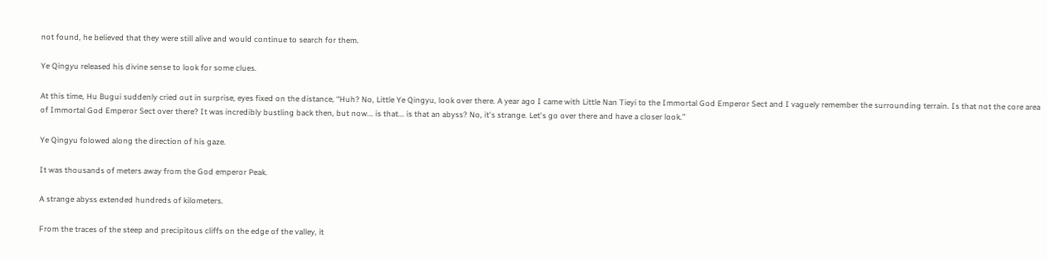not found, he believed that they were still alive and would continue to search for them.

Ye Qingyu released his divine sense to look for some clues.

At this time, Hu Bugui suddenly cried out in surprise, eyes fixed on the distance, “Huh? No, Little Ye Qingyu, look over there. A year ago I came with Little Nan Tieyi to the Immortal God Emperor Sect and I vaguely remember the surrounding terrain. Is that not the core area of Immortal God Emperor Sect over there? It was incredibly bustling back then, but now... is that... is that an abyss? No, it's strange. Let's go over there and have a closer look.”

Ye Qingyu folowed along the direction of his gaze.

It was thousands of meters away from the God emperor Peak.

A strange abyss extended hundreds of kilometers.

From the traces of the steep and precipitous cliffs on the edge of the valley, it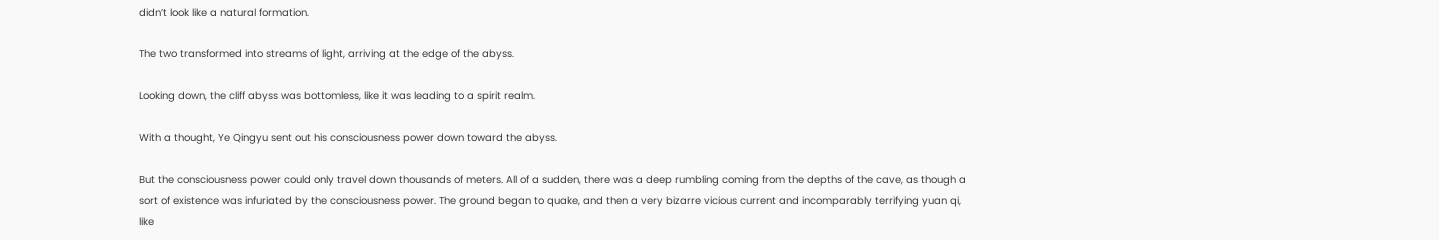didn’t look like a natural formation.

The two transformed into streams of light, arriving at the edge of the abyss.

Looking down, the cliff abyss was bottomless, like it was leading to a spirit realm.

With a thought, Ye Qingyu sent out his consciousness power down toward the abyss.

But the consciousness power could only travel down thousands of meters. All of a sudden, there was a deep rumbling coming from the depths of the cave, as though a sort of existence was infuriated by the consciousness power. The ground began to quake, and then a very bizarre vicious current and incomparably terrifying yuan qi, like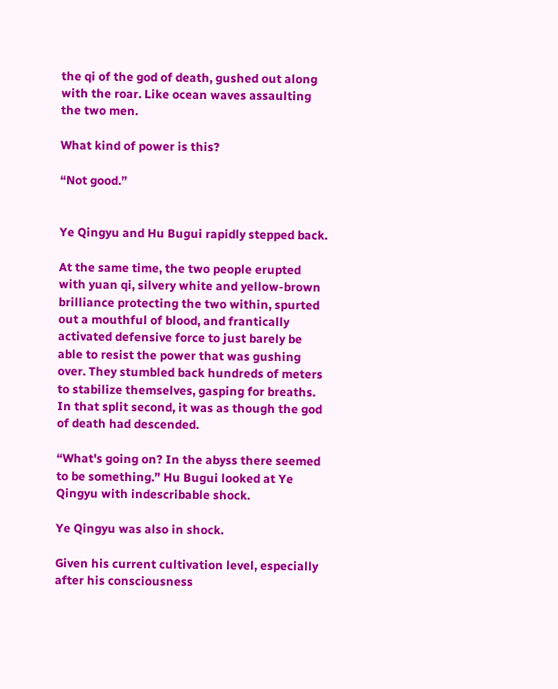the qi of the god of death, gushed out along with the roar. Like ocean waves assaulting the two men.

What kind of power is this?

“Not good.”


Ye Qingyu and Hu Bugui rapidly stepped back.

At the same time, the two people erupted with yuan qi, silvery white and yellow-brown brilliance protecting the two within, spurted out a mouthful of blood, and frantically activated defensive force to just barely be able to resist the power that was gushing over. They stumbled back hundreds of meters to stabilize themselves, gasping for breaths. In that split second, it was as though the god of death had descended.

“What's going on? In the abyss there seemed to be something.” Hu Bugui looked at Ye Qingyu with indescribable shock.

Ye Qingyu was also in shock.

Given his current cultivation level, especially after his consciousness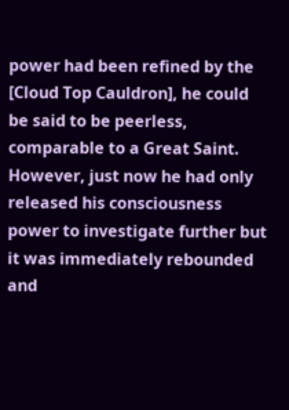power had been refined by the [Cloud Top Cauldron], he could be said to be peerless, comparable to a Great Saint. However, just now he had only released his consciousness power to investigate further but it was immediately rebounded and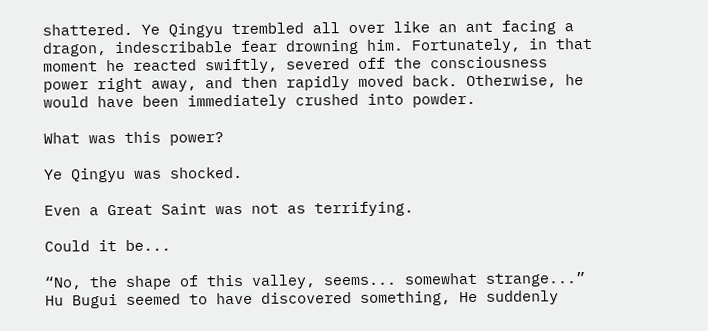shattered. Ye Qingyu trembled all over like an ant facing a dragon, indescribable fear drowning him. Fortunately, in that moment he reacted swiftly, severed off the consciousness power right away, and then rapidly moved back. Otherwise, he would have been immediately crushed into powder.

What was this power?

Ye Qingyu was shocked.

Even a Great Saint was not as terrifying.

Could it be...

“No, the shape of this valley, seems... somewhat strange...” Hu Bugui seemed to have discovered something, He suddenly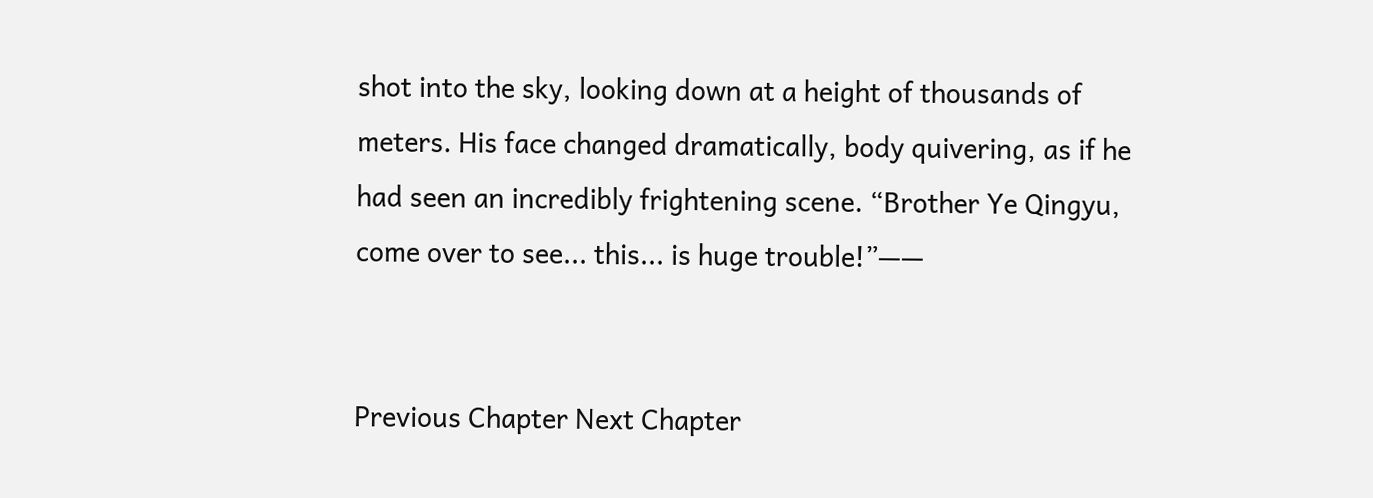shot into the sky, looking down at a height of thousands of meters. His face changed dramatically, body quivering, as if he had seen an incredibly frightening scene. “Brother Ye Qingyu, come over to see... this... is huge trouble!”——


Previous Chapter Next Chapter